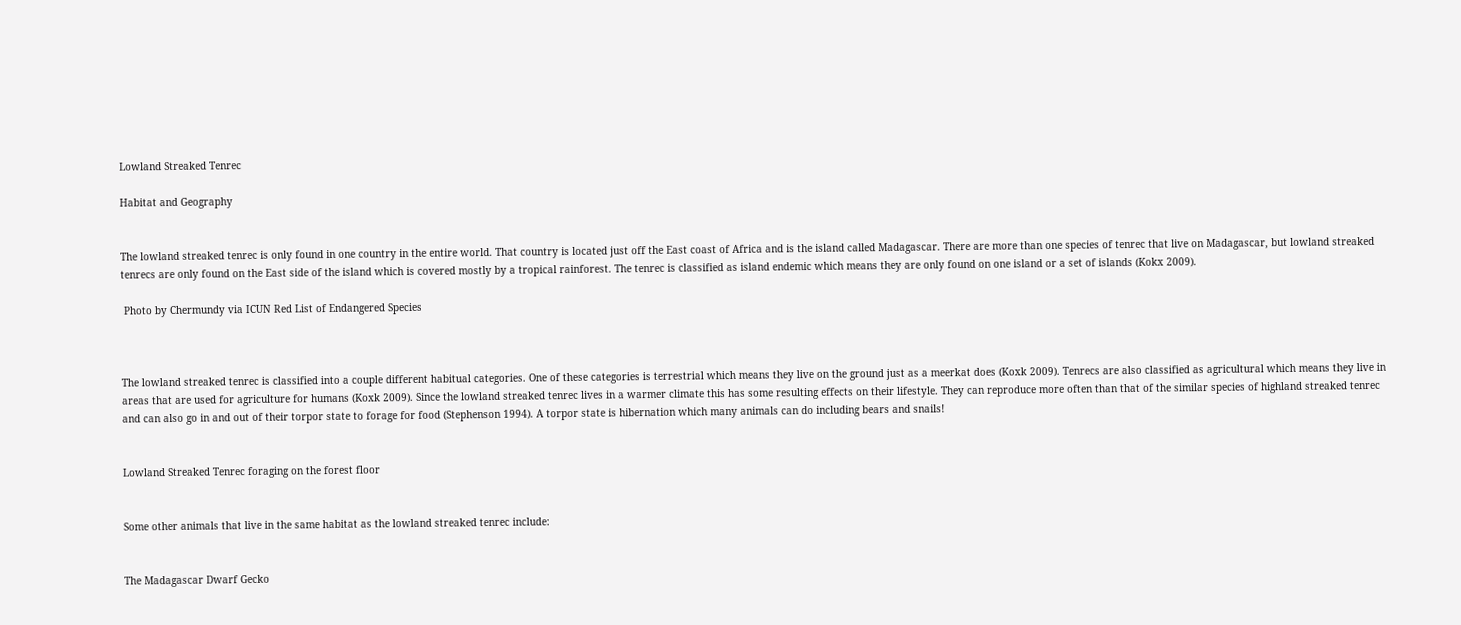Lowland Streaked Tenrec

Habitat and Geography


The lowland streaked tenrec is only found in one country in the entire world. That country is located just off the East coast of Africa and is the island called Madagascar. There are more than one species of tenrec that live on Madagascar, but lowland streaked tenrecs are only found on the East side of the island which is covered mostly by a tropical rainforest. The tenrec is classified as island endemic which means they are only found on one island or a set of islands (Kokx 2009).

 Photo by Chermundy via ICUN Red List of Endangered Species



The lowland streaked tenrec is classified into a couple different habitual categories. One of these categories is terrestrial which means they live on the ground just as a meerkat does (Koxk 2009). Tenrecs are also classified as agricultural which means they live in areas that are used for agriculture for humans (Koxk 2009). Since the lowland streaked tenrec lives in a warmer climate this has some resulting effects on their lifestyle. They can reproduce more often than that of the similar species of highland streaked tenrec and can also go in and out of their torpor state to forage for food (Stephenson 1994). A torpor state is hibernation which many animals can do including bears and snails!


Lowland Streaked Tenrec foraging on the forest floor


Some other animals that live in the same habitat as the lowland streaked tenrec include:


The Madagascar Dwarf Gecko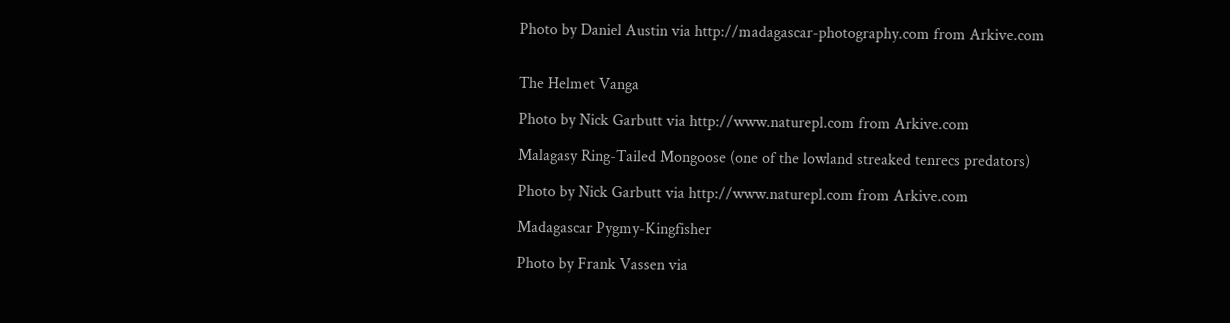Photo by Daniel Austin via http://madagascar-photography.com from Arkive.com


The Helmet Vanga

Photo by Nick Garbutt via http://www.naturepl.com from Arkive.com

Malagasy Ring-Tailed Mongoose (one of the lowland streaked tenrecs predators)

Photo by Nick Garbutt via http://www.naturepl.com from Arkive.com

Madagascar Pygmy-Kingfisher

Photo by Frank Vassen via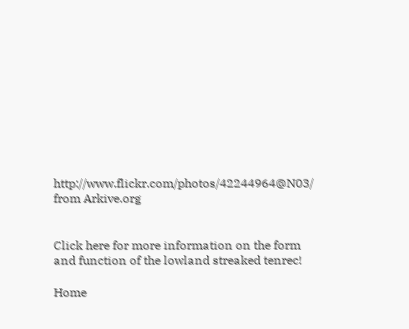http://www.flickr.com/photos/42244964@N03/ from Arkive.org


Click here for more information on the form and function of the lowland streaked tenrec!

Home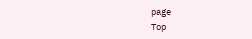page                                                                                                            Top